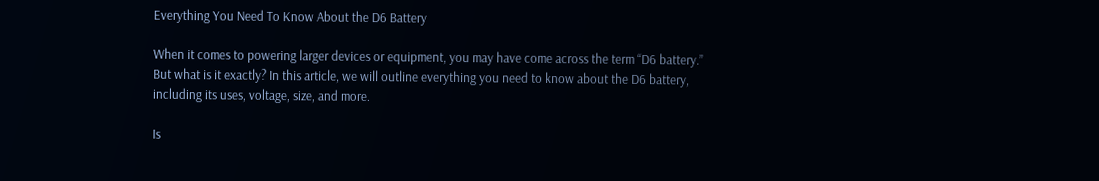Everything You Need To Know About the D6 Battery

When it comes to powering larger devices or equipment, you may have come across the term “D6 battery.” But what is it exactly? In this article, we will outline everything you need to know about the D6 battery, including its uses, voltage, size, and more.

Is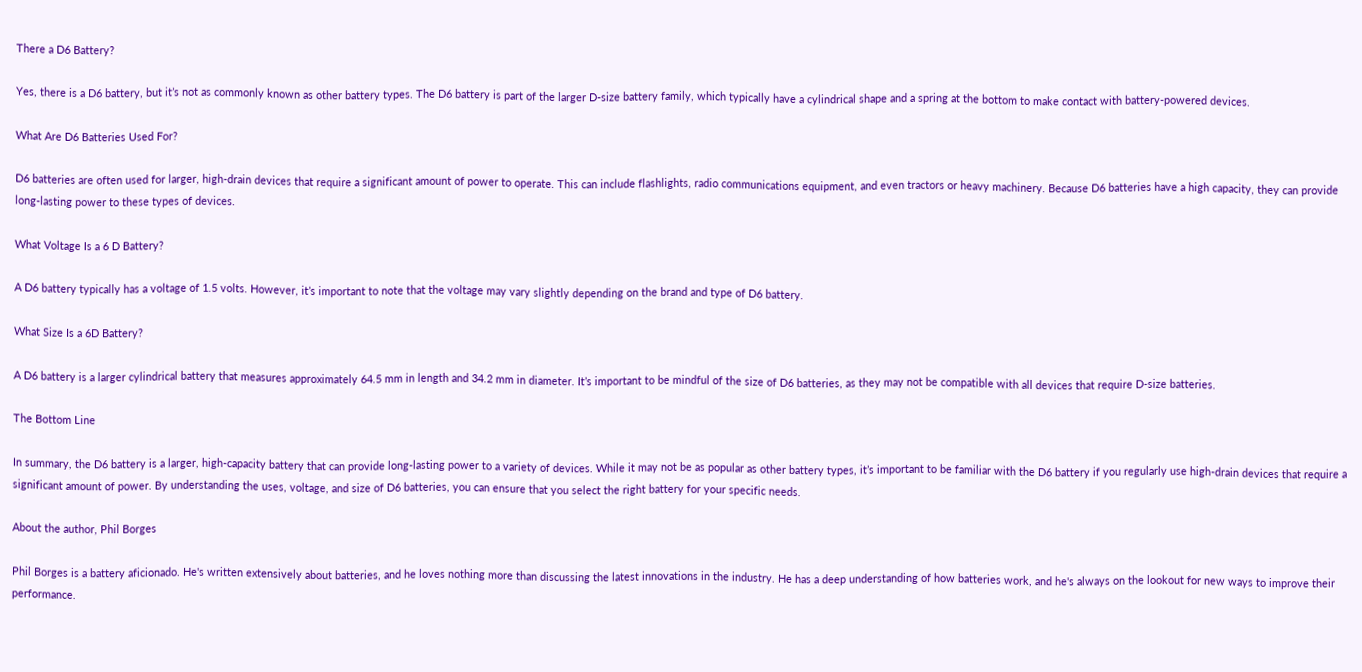There a D6 Battery?

Yes, there is a D6 battery, but it’s not as commonly known as other battery types. The D6 battery is part of the larger D-size battery family, which typically have a cylindrical shape and a spring at the bottom to make contact with battery-powered devices.

What Are D6 Batteries Used For?

D6 batteries are often used for larger, high-drain devices that require a significant amount of power to operate. This can include flashlights, radio communications equipment, and even tractors or heavy machinery. Because D6 batteries have a high capacity, they can provide long-lasting power to these types of devices.

What Voltage Is a 6 D Battery?

A D6 battery typically has a voltage of 1.5 volts. However, it’s important to note that the voltage may vary slightly depending on the brand and type of D6 battery.

What Size Is a 6D Battery?

A D6 battery is a larger cylindrical battery that measures approximately 64.5 mm in length and 34.2 mm in diameter. It’s important to be mindful of the size of D6 batteries, as they may not be compatible with all devices that require D-size batteries.

The Bottom Line

In summary, the D6 battery is a larger, high-capacity battery that can provide long-lasting power to a variety of devices. While it may not be as popular as other battery types, it’s important to be familiar with the D6 battery if you regularly use high-drain devices that require a significant amount of power. By understanding the uses, voltage, and size of D6 batteries, you can ensure that you select the right battery for your specific needs.

About the author, Phil Borges

Phil Borges is a battery aficionado. He's written extensively about batteries, and he loves nothing more than discussing the latest innovations in the industry. He has a deep understanding of how batteries work, and he's always on the lookout for new ways to improve their performance.